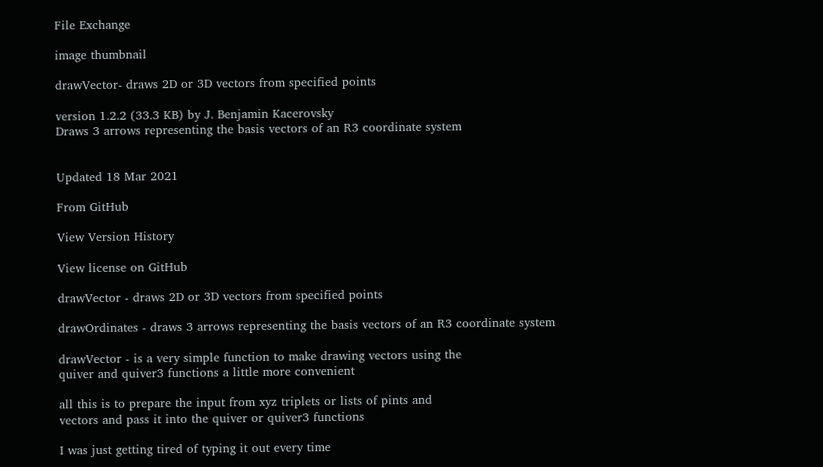File Exchange

image thumbnail

drawVector- draws 2D or 3D vectors from specified points

version 1.2.2 (33.3 KB) by J. Benjamin Kacerovsky
Draws 3 arrows representing the basis vectors of an R3 coordinate system


Updated 18 Mar 2021

From GitHub

View Version History

View license on GitHub

drawVector - draws 2D or 3D vectors from specified points

drawOrdinates - draws 3 arrows representing the basis vectors of an R3 coordinate system

drawVector - is a very simple function to make drawing vectors using the
quiver and quiver3 functions a little more convenient

all this is to prepare the input from xyz triplets or lists of pints and
vectors and pass it into the quiver or quiver3 functions

I was just getting tired of typing it out every time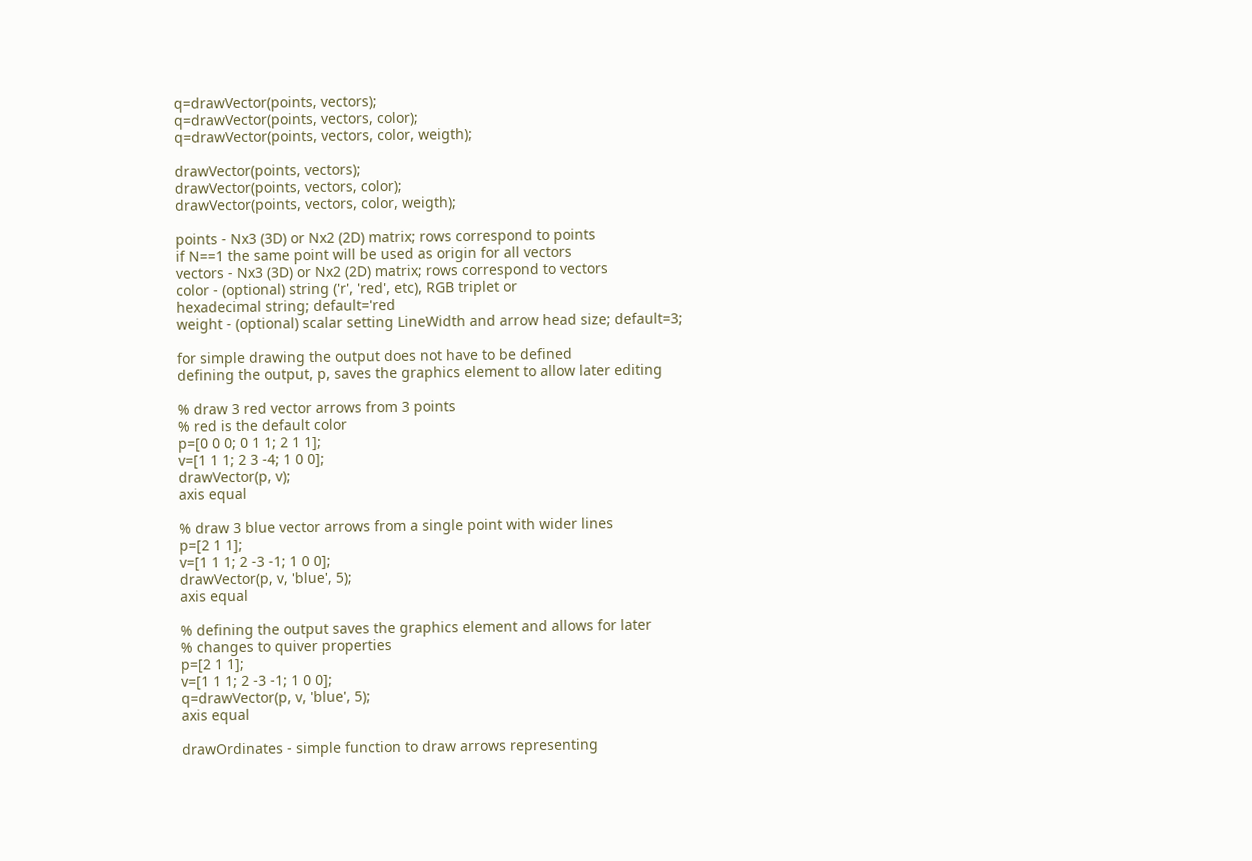q=drawVector(points, vectors);
q=drawVector(points, vectors, color);
q=drawVector(points, vectors, color, weigth);

drawVector(points, vectors);
drawVector(points, vectors, color);
drawVector(points, vectors, color, weigth);

points - Nx3 (3D) or Nx2 (2D) matrix; rows correspond to points
if N==1 the same point will be used as origin for all vectors
vectors - Nx3 (3D) or Nx2 (2D) matrix; rows correspond to vectors
color - (optional) string ('r', 'red', etc), RGB triplet or
hexadecimal string; default='red
weight - (optional) scalar setting LineWidth and arrow head size; default=3;

for simple drawing the output does not have to be defined
defining the output, p, saves the graphics element to allow later editing

% draw 3 red vector arrows from 3 points
% red is the default color
p=[0 0 0; 0 1 1; 2 1 1];
v=[1 1 1; 2 3 -4; 1 0 0];
drawVector(p, v);
axis equal

% draw 3 blue vector arrows from a single point with wider lines
p=[2 1 1];
v=[1 1 1; 2 -3 -1; 1 0 0];
drawVector(p, v, 'blue', 5);
axis equal

% defining the output saves the graphics element and allows for later
% changes to quiver properties
p=[2 1 1];
v=[1 1 1; 2 -3 -1; 1 0 0];
q=drawVector(p, v, 'blue', 5);
axis equal

drawOrdinates - simple function to draw arrows representing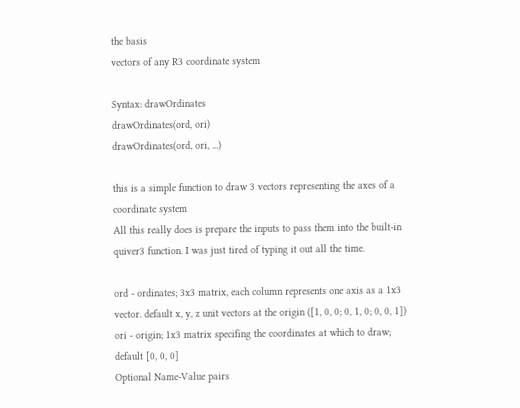the basis
vectors of any R3 coordinate system

Syntax: drawOrdinates
drawOrdinates(ord, ori)
drawOrdinates(ord, ori, ...)

this is a simple function to draw 3 vectors representing the axes of a
coordinate system
All this really does is prepare the inputs to pass them into the built-in
quiver3 function. I was just tired of typing it out all the time.

ord - ordinates; 3x3 matrix, each column represents one axis as a 1x3
vector. default x, y, z unit vectors at the origin ([1, 0, 0; 0, 1, 0; 0, 0, 1])
ori - origin; 1x3 matrix specifing the coordinates at which to draw;
default [0, 0, 0]
Optional Name-Value pairs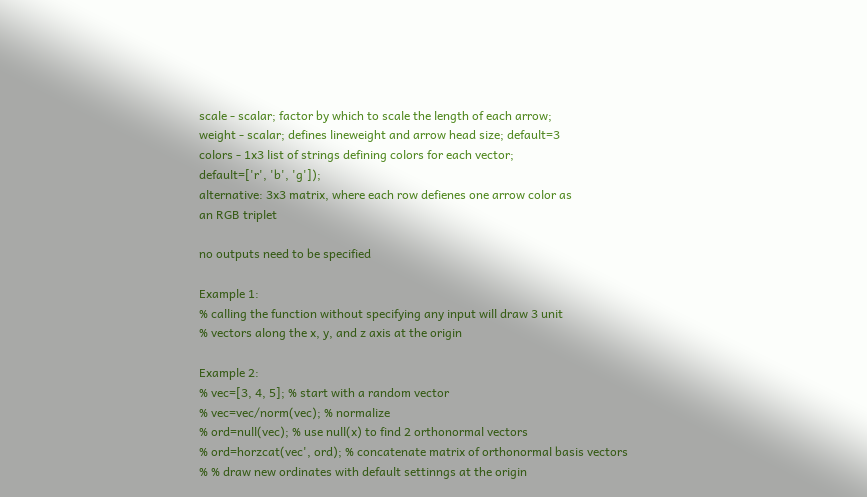scale - scalar; factor by which to scale the length of each arrow;
weight - scalar; defines lineweight and arrow head size; default=3
colors - 1x3 list of strings defining colors for each vector;
default=['r', 'b', 'g']);
alternative: 3x3 matrix, where each row defienes one arrow color as
an RGB triplet

no outputs need to be specified

Example 1:
% calling the function without specifying any input will draw 3 unit
% vectors along the x, y, and z axis at the origin

Example 2:
% vec=[3, 4, 5]; % start with a random vector
% vec=vec/norm(vec); % normalize
% ord=null(vec); % use null(x) to find 2 orthonormal vectors
% ord=horzcat(vec', ord); % concatenate matrix of orthonormal basis vectors
% % draw new ordinates with default settinngs at the origin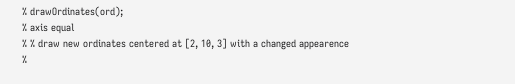% drawOrdinates(ord);
% axis equal
% % draw new ordinates centered at [2, 10, 3] with a changed appearence
%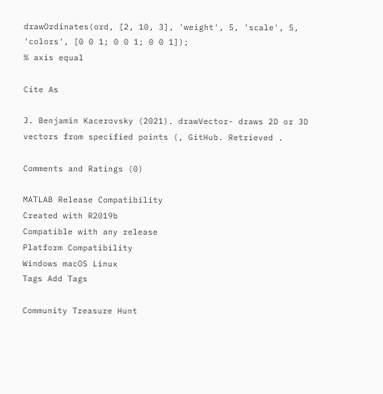drawOrdinates(ord, [2, 10, 3], 'weight', 5, 'scale', 5, 'colors', [0 0 1; 0 0 1; 0 0 1]);
% axis equal

Cite As

J. Benjamin Kacerovsky (2021). drawVector- draws 2D or 3D vectors from specified points (, GitHub. Retrieved .

Comments and Ratings (0)

MATLAB Release Compatibility
Created with R2019b
Compatible with any release
Platform Compatibility
Windows macOS Linux
Tags Add Tags

Community Treasure Hunt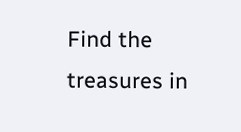Find the treasures in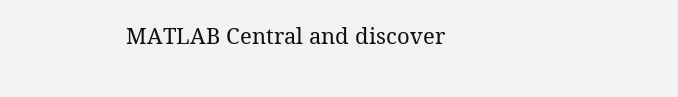MATLAB Central and discover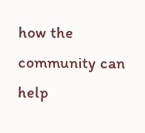how the community can help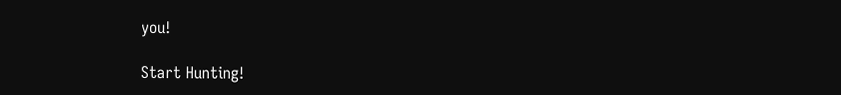you!

Start Hunting!